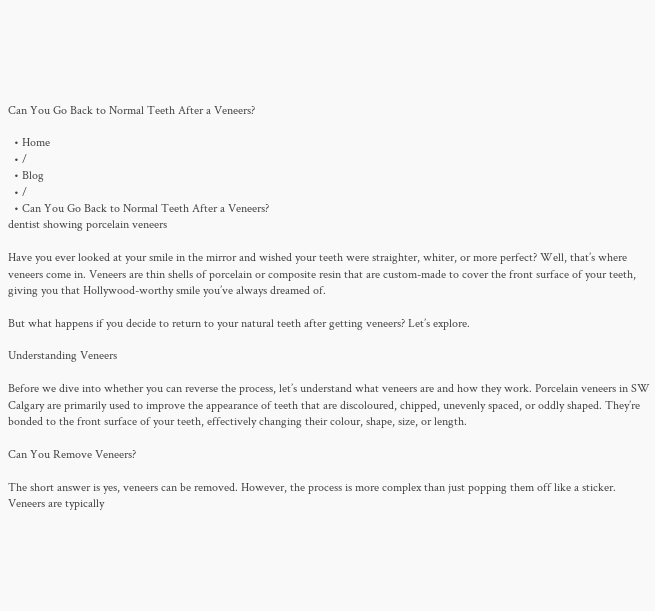Can You Go Back to Normal Teeth After a Veneers?

  • Home
  • /
  • Blog
  • /
  • Can You Go Back to Normal Teeth After a Veneers?
dentist showing porcelain veneers

Have you ever looked at your smile in the mirror and wished your teeth were straighter, whiter, or more perfect? Well, that’s where veneers come in. Veneers are thin shells of porcelain or composite resin that are custom-made to cover the front surface of your teeth, giving you that Hollywood-worthy smile you’ve always dreamed of.

But what happens if you decide to return to your natural teeth after getting veneers? Let’s explore.

Understanding Veneers

Before we dive into whether you can reverse the process, let’s understand what veneers are and how they work. Porcelain veneers in SW Calgary are primarily used to improve the appearance of teeth that are discoloured, chipped, unevenly spaced, or oddly shaped. They’re bonded to the front surface of your teeth, effectively changing their colour, shape, size, or length.

Can You Remove Veneers?

The short answer is yes, veneers can be removed. However, the process is more complex than just popping them off like a sticker. Veneers are typically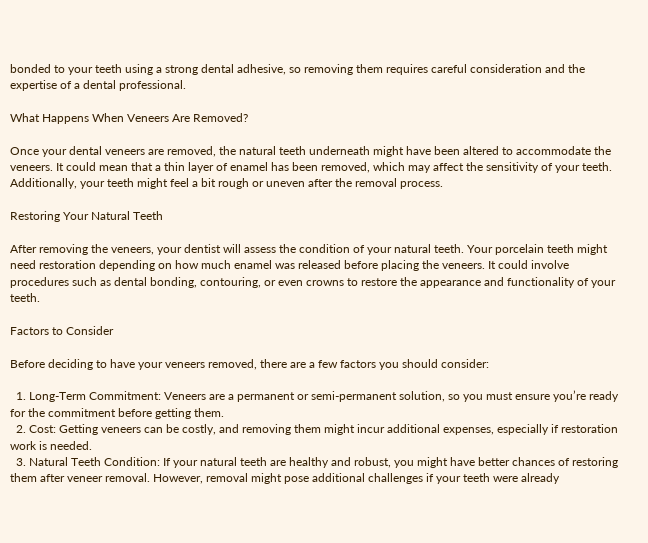bonded to your teeth using a strong dental adhesive, so removing them requires careful consideration and the expertise of a dental professional.

What Happens When Veneers Are Removed?

Once your dental veneers are removed, the natural teeth underneath might have been altered to accommodate the veneers. It could mean that a thin layer of enamel has been removed, which may affect the sensitivity of your teeth. Additionally, your teeth might feel a bit rough or uneven after the removal process.

Restoring Your Natural Teeth

After removing the veneers, your dentist will assess the condition of your natural teeth. Your porcelain teeth might need restoration depending on how much enamel was released before placing the veneers. It could involve procedures such as dental bonding, contouring, or even crowns to restore the appearance and functionality of your teeth.

Factors to Consider

Before deciding to have your veneers removed, there are a few factors you should consider:

  1. Long-Term Commitment: Veneers are a permanent or semi-permanent solution, so you must ensure you’re ready for the commitment before getting them.
  2. Cost: Getting veneers can be costly, and removing them might incur additional expenses, especially if restoration work is needed.
  3. Natural Teeth Condition: If your natural teeth are healthy and robust, you might have better chances of restoring them after veneer removal. However, removal might pose additional challenges if your teeth were already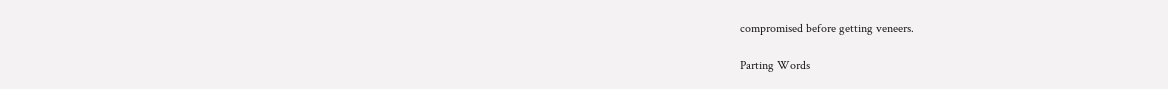compromised before getting veneers.

Parting Words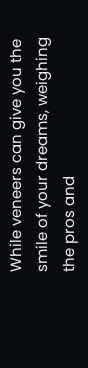While veneers can give you the smile of your dreams, weighing the pros and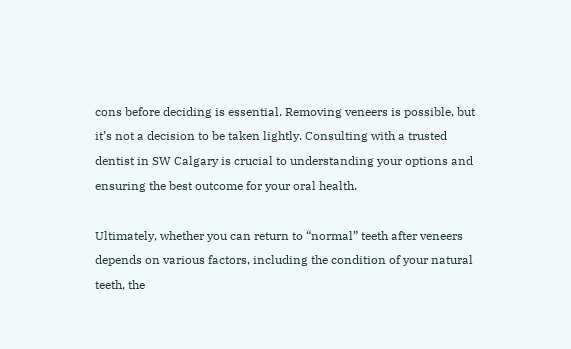cons before deciding is essential. Removing veneers is possible, but it’s not a decision to be taken lightly. Consulting with a trusted dentist in SW Calgary is crucial to understanding your options and ensuring the best outcome for your oral health.

Ultimately, whether you can return to “normal” teeth after veneers depends on various factors, including the condition of your natural teeth, the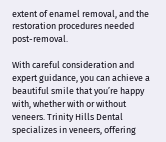extent of enamel removal, and the restoration procedures needed post-removal.

With careful consideration and expert guidance, you can achieve a beautiful smile that you’re happy with, whether with or without veneers. Trinity Hills Dental specializes in veneers, offering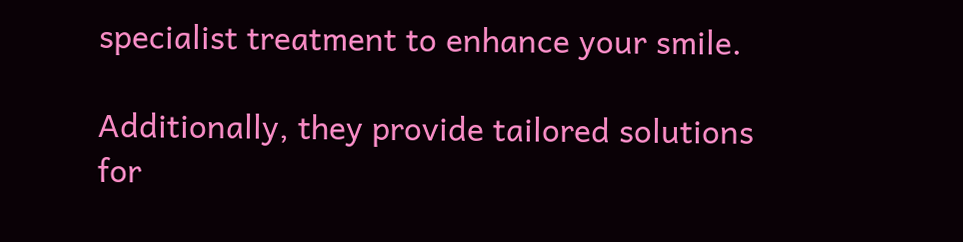specialist treatment to enhance your smile.

Additionally, they provide tailored solutions for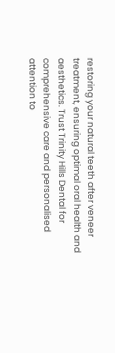restoring your natural teeth after veneer treatment, ensuring optimal oral health and aesthetics. Trust Trinity Hills Dental for comprehensive care and personalised attention to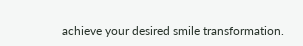achieve your desired smile transformation.